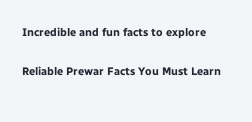Incredible and fun facts to explore

Reliable Prewar Facts You Must Learn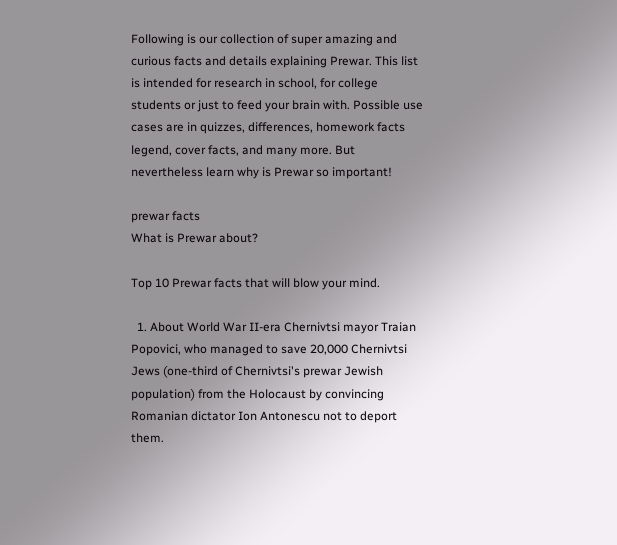Following is our collection of super amazing and curious facts and details explaining Prewar. This list is intended for research in school, for college students or just to feed your brain with. Possible use cases are in quizzes, differences, homework facts legend, cover facts, and many more. But nevertheless learn why is Prewar so important!

prewar facts
What is Prewar about?

Top 10 Prewar facts that will blow your mind.

  1. About World War II-era Chernivtsi mayor Traian Popovici, who managed to save 20,000 Chernivtsi Jews (one-third of Chernivtsi's prewar Jewish population) from the Holocaust by convincing Romanian dictator Ion Antonescu not to deport them.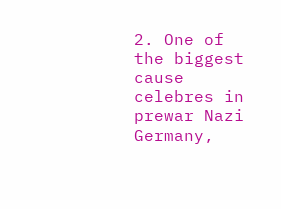2. One of the biggest cause celebres in prewar Nazi Germany,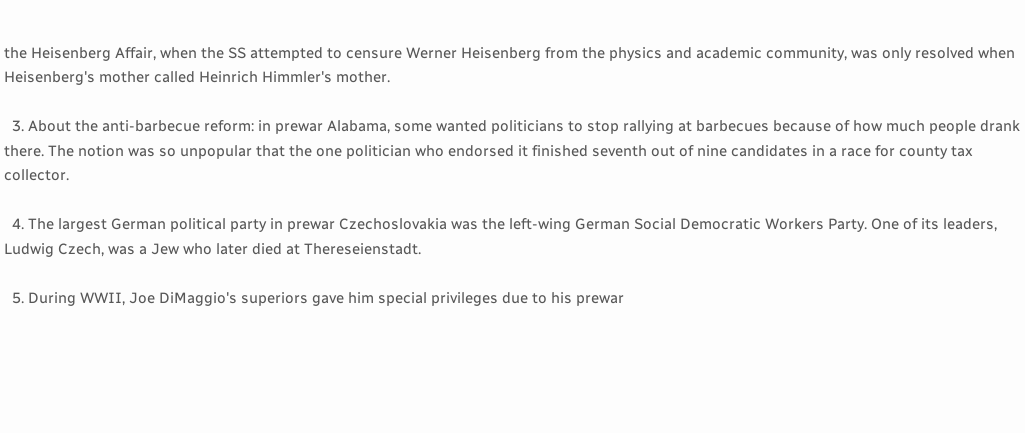the Heisenberg Affair, when the SS attempted to censure Werner Heisenberg from the physics and academic community, was only resolved when Heisenberg's mother called Heinrich Himmler's mother.

  3. About the anti-barbecue reform: in prewar Alabama, some wanted politicians to stop rallying at barbecues because of how much people drank there. The notion was so unpopular that the one politician who endorsed it finished seventh out of nine candidates in a race for county tax collector.

  4. The largest German political party in prewar Czechoslovakia was the left-wing German Social Democratic Workers Party. One of its leaders, Ludwig Czech, was a Jew who later died at Thereseienstadt.

  5. During WWII, Joe DiMaggio's superiors gave him special privileges due to his prewar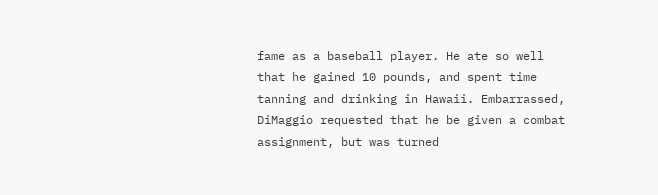fame as a baseball player. He ate so well that he gained 10 pounds, and spent time tanning and drinking in Hawaii. Embarrassed, DiMaggio requested that he be given a combat assignment, but was turned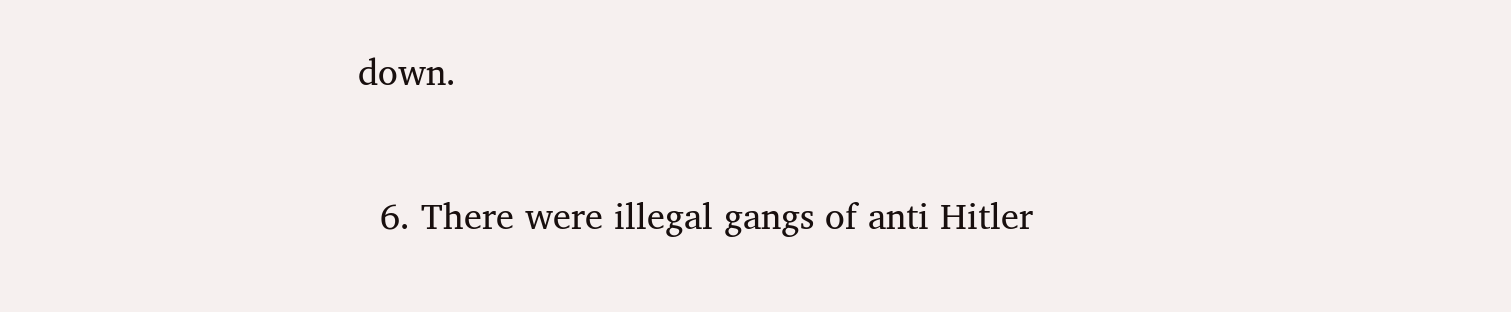down.

  6. There were illegal gangs of anti Hitler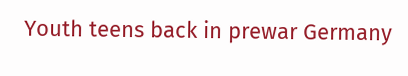Youth teens back in prewar Germany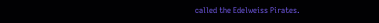called the Edelweiss Pirates.